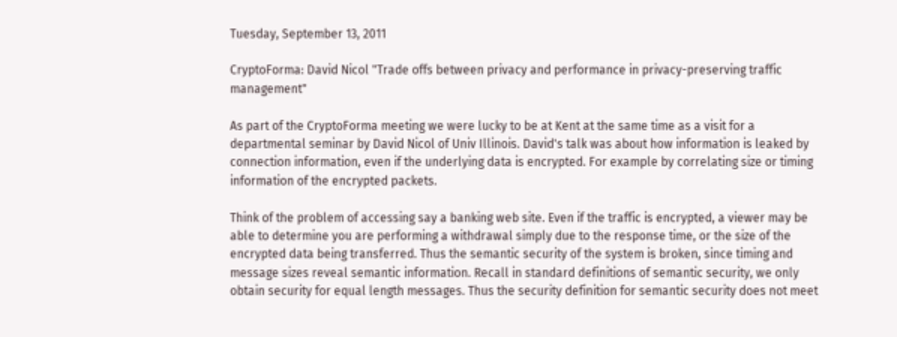Tuesday, September 13, 2011

CryptoForma: David Nicol "Trade offs between privacy and performance in privacy-preserving traffic management"

As part of the CryptoForma meeting we were lucky to be at Kent at the same time as a visit for a departmental seminar by David Nicol of Univ Illinois. David's talk was about how information is leaked by connection information, even if the underlying data is encrypted. For example by correlating size or timing information of the encrypted packets.

Think of the problem of accessing say a banking web site. Even if the traffic is encrypted, a viewer may be able to determine you are performing a withdrawal simply due to the response time, or the size of the encrypted data being transferred. Thus the semantic security of the system is broken, since timing and message sizes reveal semantic information. Recall in standard definitions of semantic security, we only obtain security for equal length messages. Thus the security definition for semantic security does not meet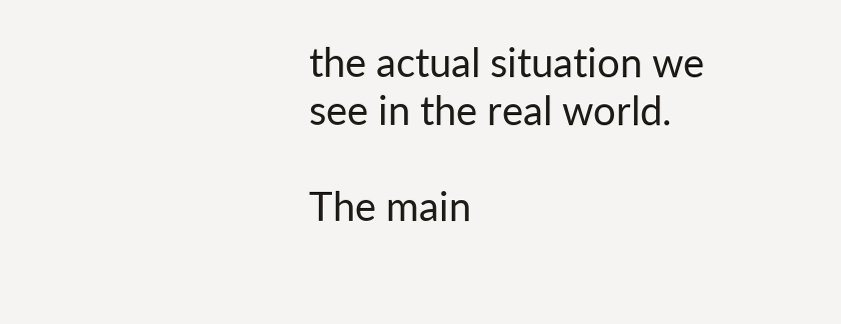the actual situation we see in the real world.

The main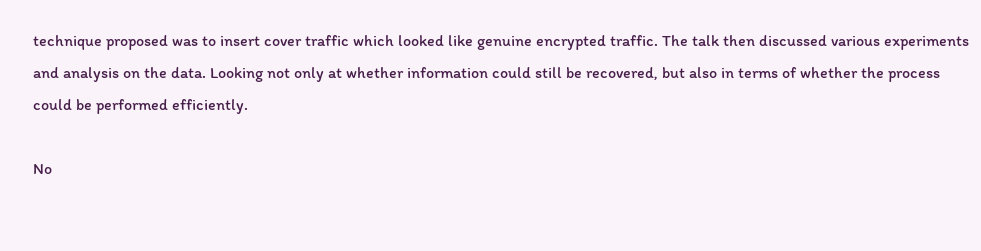technique proposed was to insert cover traffic which looked like genuine encrypted traffic. The talk then discussed various experiments and analysis on the data. Looking not only at whether information could still be recovered, but also in terms of whether the process could be performed efficiently.

No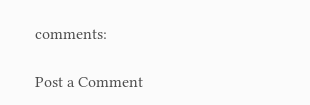comments:

Post a Comment